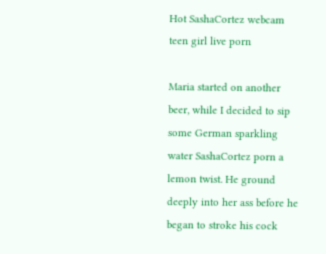Hot SashaCortez webcam teen girl live porn

Maria started on another beer, while I decided to sip some German sparkling water SashaCortez porn a lemon twist. He ground deeply into her ass before he began to stroke his cock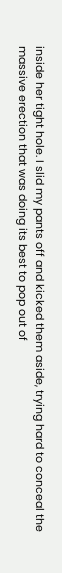inside her tight hole. I slid my pants off and kicked them aside, trying hard to conceal the massive erection that was doing its best to pop out of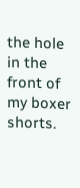the hole in the front of my boxer shorts.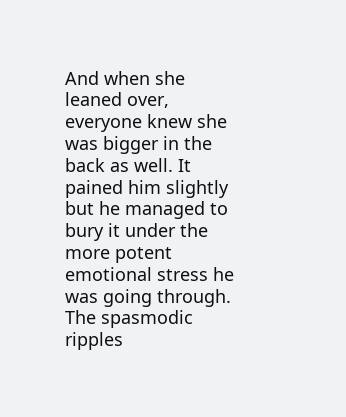And when she leaned over, everyone knew she was bigger in the back as well. It pained him slightly but he managed to bury it under the more potent emotional stress he was going through. The spasmodic ripples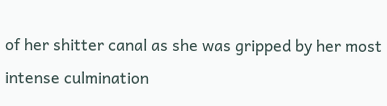of her shitter canal as she was gripped by her most intense culmination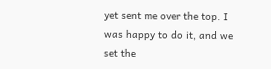yet sent me over the top. I was happy to do it, and we set the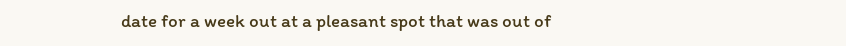date for a week out at a pleasant spot that was out of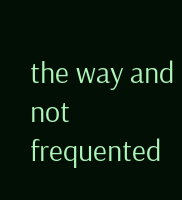the way and not frequented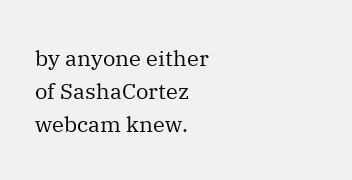by anyone either of SashaCortez webcam knew.